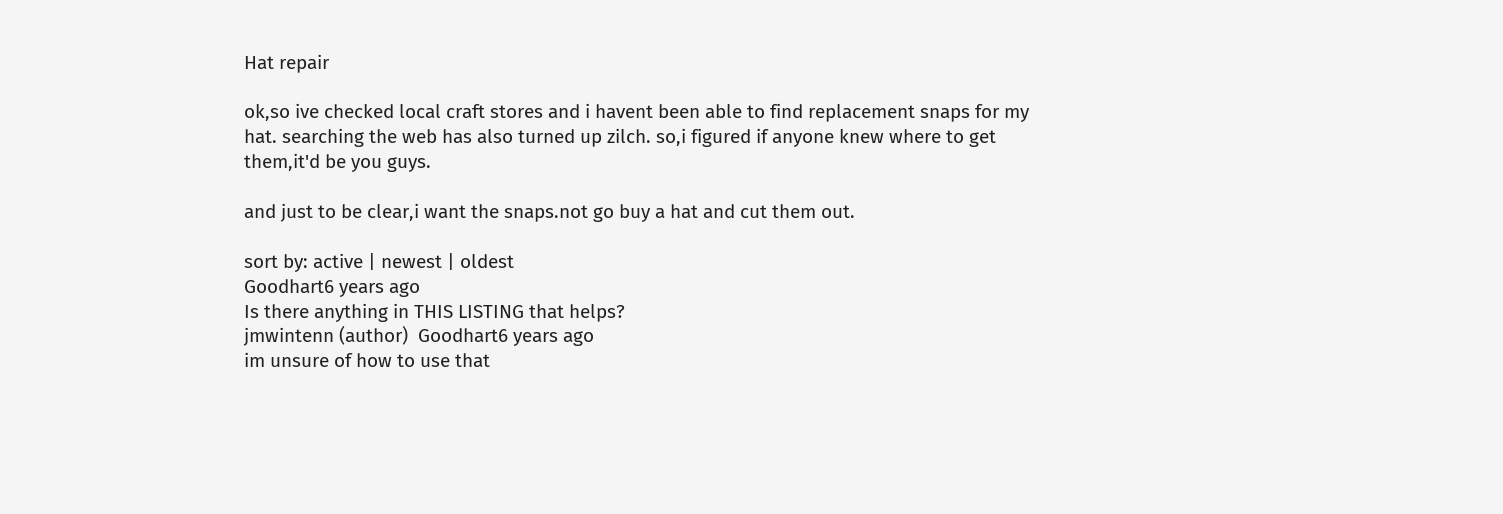Hat repair

ok,so ive checked local craft stores and i havent been able to find replacement snaps for my hat. searching the web has also turned up zilch. so,i figured if anyone knew where to get them,it'd be you guys.

and just to be clear,i want the snaps.not go buy a hat and cut them out.

sort by: active | newest | oldest
Goodhart6 years ago
Is there anything in THIS LISTING that helps?
jmwintenn (author)  Goodhart6 years ago
im unsure of how to use that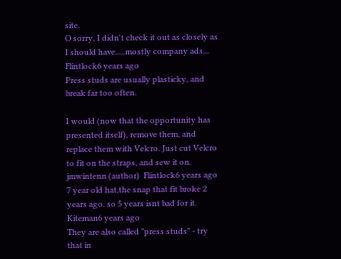site.
O sorry, I didn't check it out as closely as I should have.....mostly company ads...
Flintlock6 years ago
Press studs are usually plasticky, and break far too often.

I would (now that the opportunity has presented itself), remove them, and replace them with Velcro. Just cut Velcro to fit on the straps, and sew it on.
jmwintenn (author)  Flintlock6 years ago
7 year old hat,the snap that fit broke 2 years ago. so 5 years isnt bad for it.
Kiteman6 years ago
They are also called "press studs" - try that in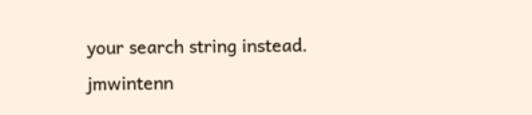your search string instead.
jmwintenn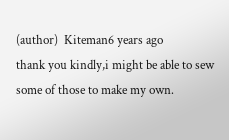(author)  Kiteman6 years ago
thank you kindly,i might be able to sew some of those to make my own.